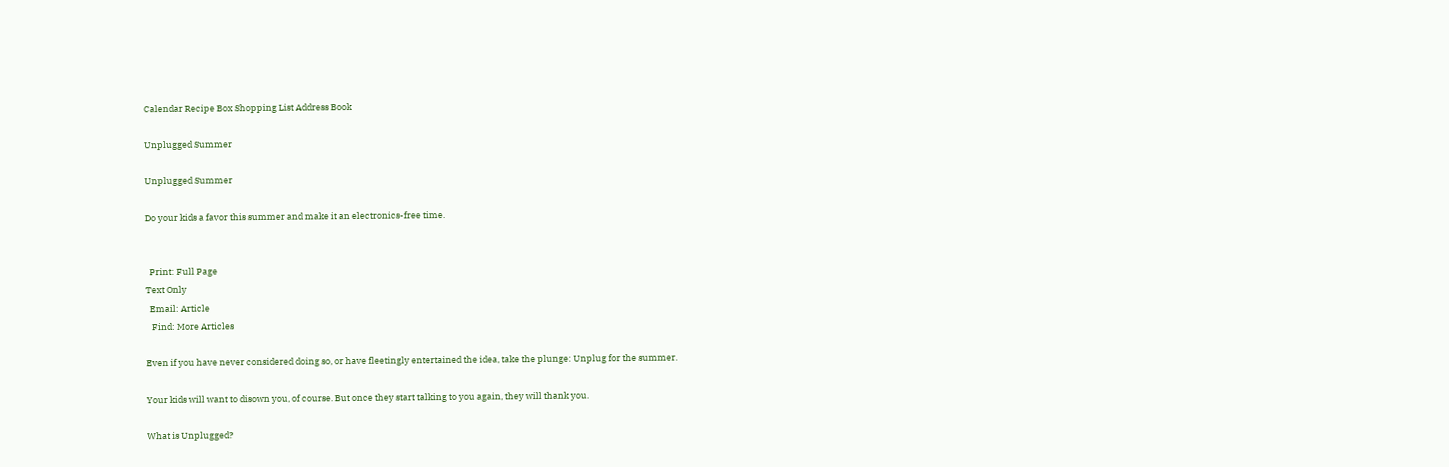Calendar Recipe Box Shopping List Address Book

Unplugged Summer

Unplugged Summer

Do your kids a favor this summer and make it an electronics-free time.


  Print: Full Page
Text Only
  Email: Article
   Find: More Articles

Even if you have never considered doing so, or have fleetingly entertained the idea, take the plunge: Unplug for the summer.

Your kids will want to disown you, of course. But once they start talking to you again, they will thank you.

What is Unplugged?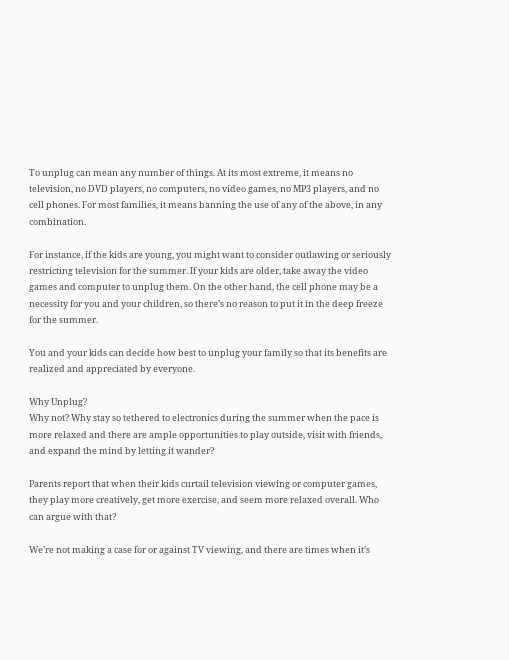To unplug can mean any number of things. At its most extreme, it means no television, no DVD players, no computers, no video games, no MP3 players, and no cell phones. For most families, it means banning the use of any of the above, in any combination.

For instance, if the kids are young, you might want to consider outlawing or seriously restricting television for the summer. If your kids are older, take away the video games and computer to unplug them. On the other hand, the cell phone may be a necessity for you and your children, so there’s no reason to put it in the deep freeze for the summer.

You and your kids can decide how best to unplug your family so that its benefits are realized and appreciated by everyone.

Why Unplug?
Why not? Why stay so tethered to electronics during the summer when the pace is more relaxed and there are ample opportunities to play outside, visit with friends, and expand the mind by letting it wander?

Parents report that when their kids curtail television viewing or computer games, they play more creatively, get more exercise, and seem more relaxed overall. Who can argue with that?

We’re not making a case for or against TV viewing, and there are times when it’s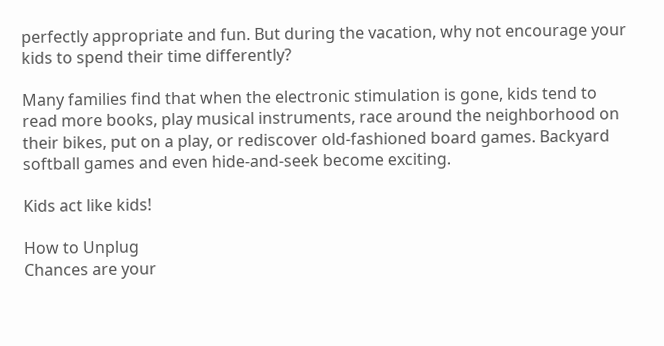perfectly appropriate and fun. But during the vacation, why not encourage your kids to spend their time differently?

Many families find that when the electronic stimulation is gone, kids tend to read more books, play musical instruments, race around the neighborhood on their bikes, put on a play, or rediscover old-fashioned board games. Backyard softball games and even hide-and-seek become exciting.

Kids act like kids!

How to Unplug
Chances are your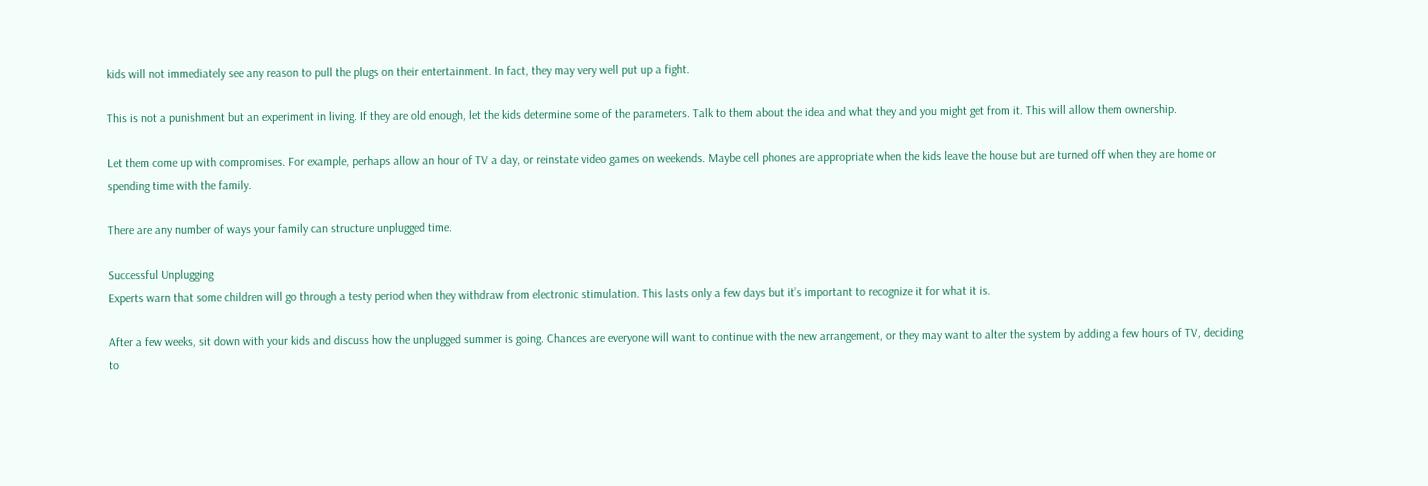kids will not immediately see any reason to pull the plugs on their entertainment. In fact, they may very well put up a fight.

This is not a punishment but an experiment in living. If they are old enough, let the kids determine some of the parameters. Talk to them about the idea and what they and you might get from it. This will allow them ownership.

Let them come up with compromises. For example, perhaps allow an hour of TV a day, or reinstate video games on weekends. Maybe cell phones are appropriate when the kids leave the house but are turned off when they are home or spending time with the family.

There are any number of ways your family can structure unplugged time.

Successful Unplugging
Experts warn that some children will go through a testy period when they withdraw from electronic stimulation. This lasts only a few days but it’s important to recognize it for what it is.

After a few weeks, sit down with your kids and discuss how the unplugged summer is going. Chances are everyone will want to continue with the new arrangement, or they may want to alter the system by adding a few hours of TV, deciding to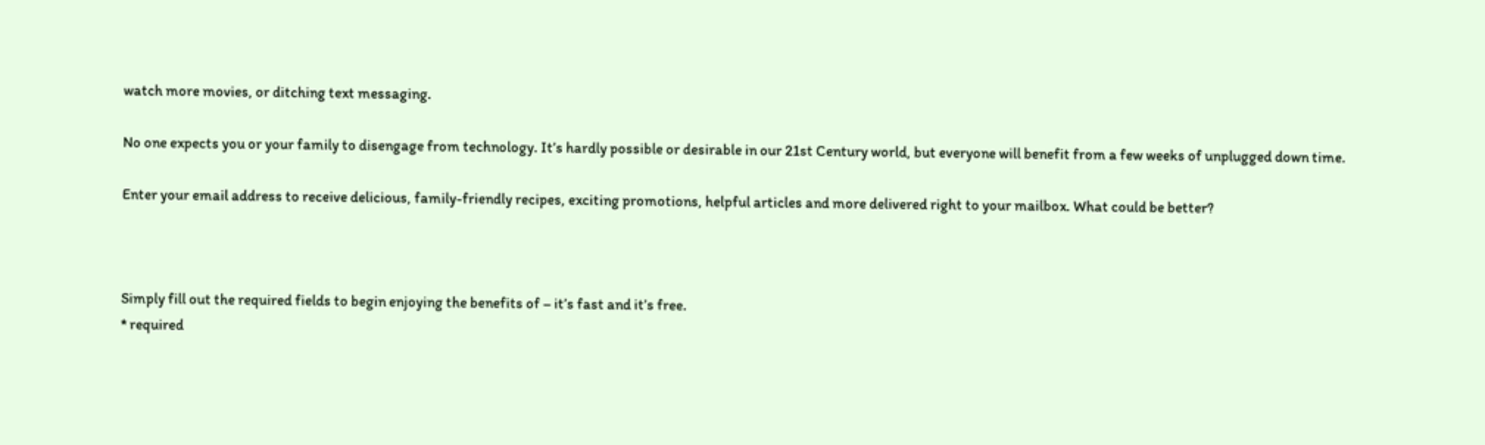watch more movies, or ditching text messaging.

No one expects you or your family to disengage from technology. It’s hardly possible or desirable in our 21st Century world, but everyone will benefit from a few weeks of unplugged down time.

Enter your email address to receive delicious, family-friendly recipes, exciting promotions, helpful articles and more delivered right to your mailbox. What could be better?



Simply fill out the required fields to begin enjoying the benefits of – it’s fast and it’s free.
* required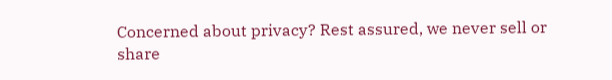Concerned about privacy? Rest assured, we never sell or share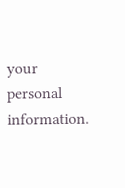your personal information.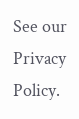See our Privacy Policy.